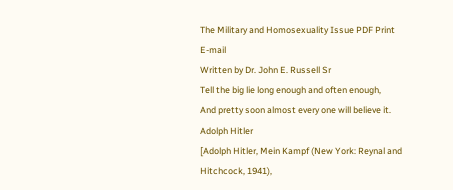The Military and Homosexuality Issue PDF Print E-mail
Written by Dr. John E. Russell Sr
Tell the big lie long enough and often enough,
And pretty soon almost every one will believe it.
Adolph Hitler
[Adolph Hitler, Mein Kampf (New York: Reynal and Hitchcock, 1941),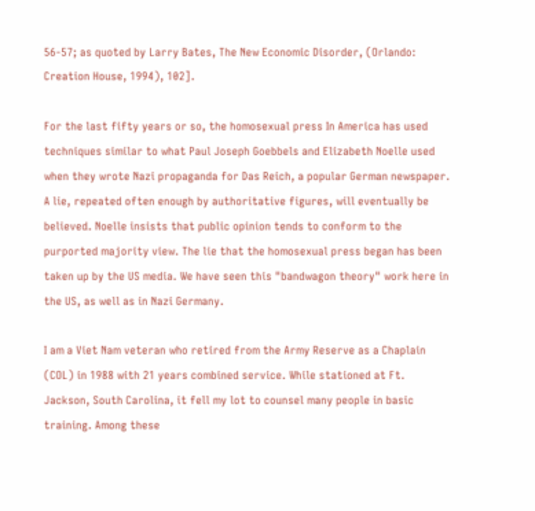56-57; as quoted by Larry Bates, The New Economic Disorder, (Orlando: Creation House, 1994), 102].

For the last fifty years or so, the homosexual press In America has used techniques similar to what Paul Joseph Goebbels and Elizabeth Noelle used when they wrote Nazi propaganda for Das Reich, a popular German newspaper. A lie, repeated often enough by authoritative figures, will eventually be believed. Noelle insists that public opinion tends to conform to the purported majority view. The lie that the homosexual press began has been taken up by the US media. We have seen this "bandwagon theory" work here in the US, as well as in Nazi Germany.

I am a Viet Nam veteran who retired from the Army Reserve as a Chaplain (COL) in 1988 with 21 years combined service. While stationed at Ft. Jackson, South Carolina, it fell my lot to counsel many people in basic training. Among these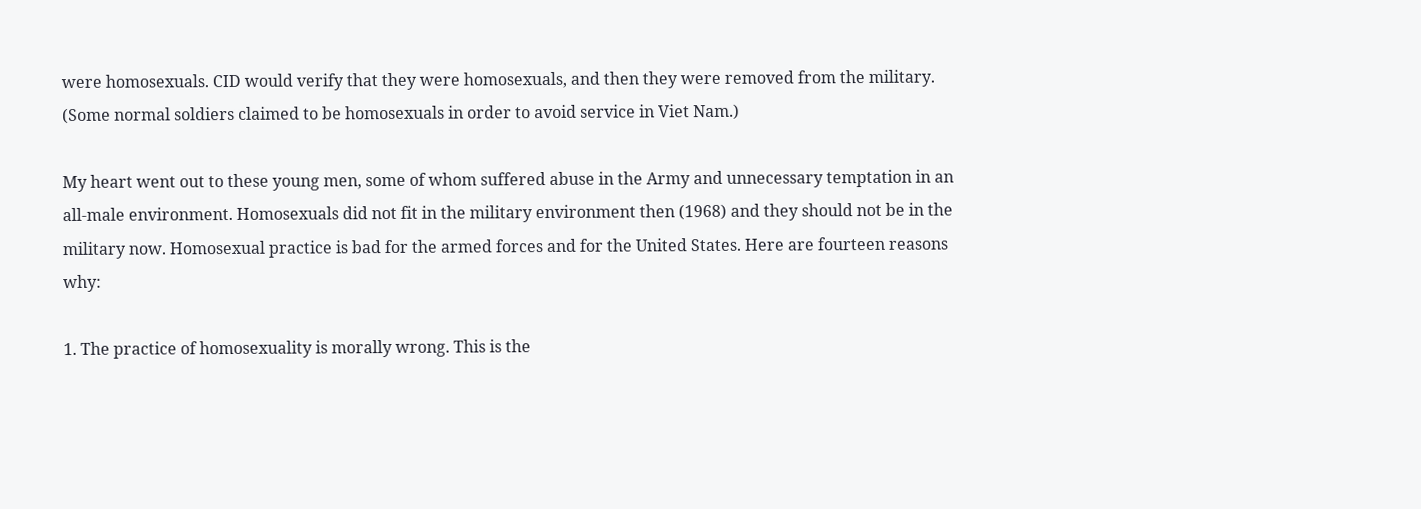were homosexuals. CID would verify that they were homosexuals, and then they were removed from the military. (Some normal soldiers claimed to be homosexuals in order to avoid service in Viet Nam.)

My heart went out to these young men, some of whom suffered abuse in the Army and unnecessary temptation in an all-male environment. Homosexuals did not fit in the military environment then (1968) and they should not be in the military now. Homosexual practice is bad for the armed forces and for the United States. Here are fourteen reasons why:

1. The practice of homosexuality is morally wrong. This is the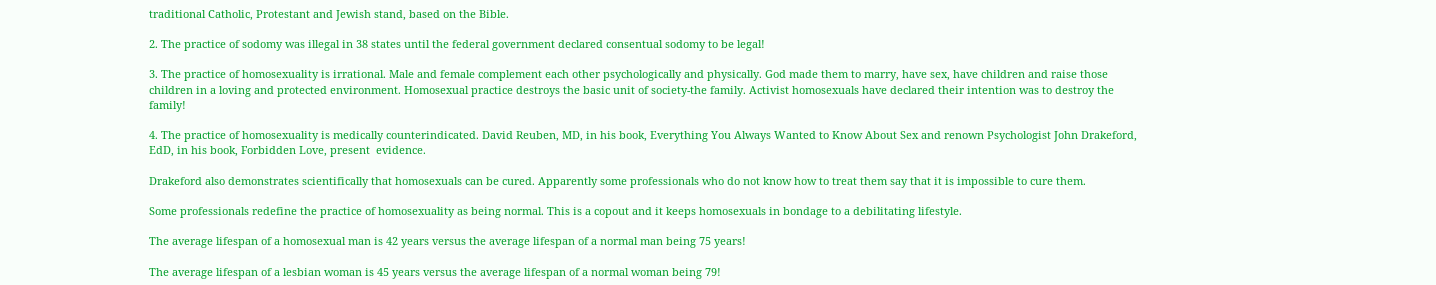traditional Catholic, Protestant and Jewish stand, based on the Bible.

2. The practice of sodomy was illegal in 38 states until the federal government declared consentual sodomy to be legal!

3. The practice of homosexuality is irrational. Male and female complement each other psychologically and physically. God made them to marry, have sex, have children and raise those children in a loving and protected environment. Homosexual practice destroys the basic unit of society-the family. Activist homosexuals have declared their intention was to destroy the family!

4. The practice of homosexuality is medically counterindicated. David Reuben, MD, in his book, Everything You Always Wanted to Know About Sex and renown Psychologist John Drakeford, EdD, in his book, Forbidden Love, present  evidence.

Drakeford also demonstrates scientifically that homosexuals can be cured. Apparently some professionals who do not know how to treat them say that it is impossible to cure them.

Some professionals redefine the practice of homosexuality as being normal. This is a copout and it keeps homosexuals in bondage to a debilitating lifestyle.

The average lifespan of a homosexual man is 42 years versus the average lifespan of a normal man being 75 years!

The average lifespan of a lesbian woman is 45 years versus the average lifespan of a normal woman being 79!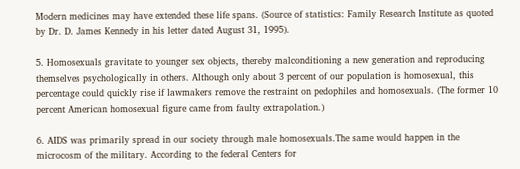Modern medicines may have extended these life spans. (Source of statistics: Family Research Institute as quoted by Dr. D. James Kennedy in his letter dated August 31, 1995).

5. Homosexuals gravitate to younger sex objects, thereby malconditioning a new generation and reproducing themselves psychologically in others. Although only about 3 percent of our population is homosexual, this percentage could quickly rise if lawmakers remove the restraint on pedophiles and homosexuals. (The former 10 percent American homosexual figure came from faulty extrapolation.)

6. AIDS was primarily spread in our society through male homosexuals.The same would happen in the microcosm of the military. According to the federal Centers for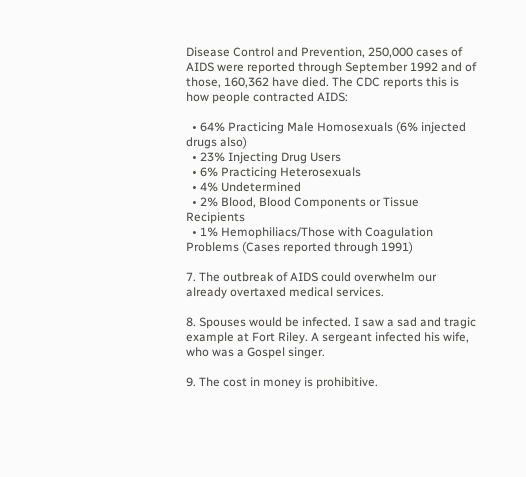Disease Control and Prevention, 250,000 cases of AIDS were reported through September 1992 and of those, 160,362 have died. The CDC reports this is how people contracted AIDS:

  • 64% Practicing Male Homosexuals (6% injected drugs also)
  • 23% Injecting Drug Users
  • 6% Practicing Heterosexuals
  • 4% Undetermined
  • 2% Blood, Blood Components or Tissue Recipients
  • 1% Hemophiliacs/Those with Coagulation Problems (Cases reported through 1991)

7. The outbreak of AIDS could overwhelm our already overtaxed medical services.

8. Spouses would be infected. I saw a sad and tragic example at Fort Riley. A sergeant infected his wife, who was a Gospel singer.

9. The cost in money is prohibitive.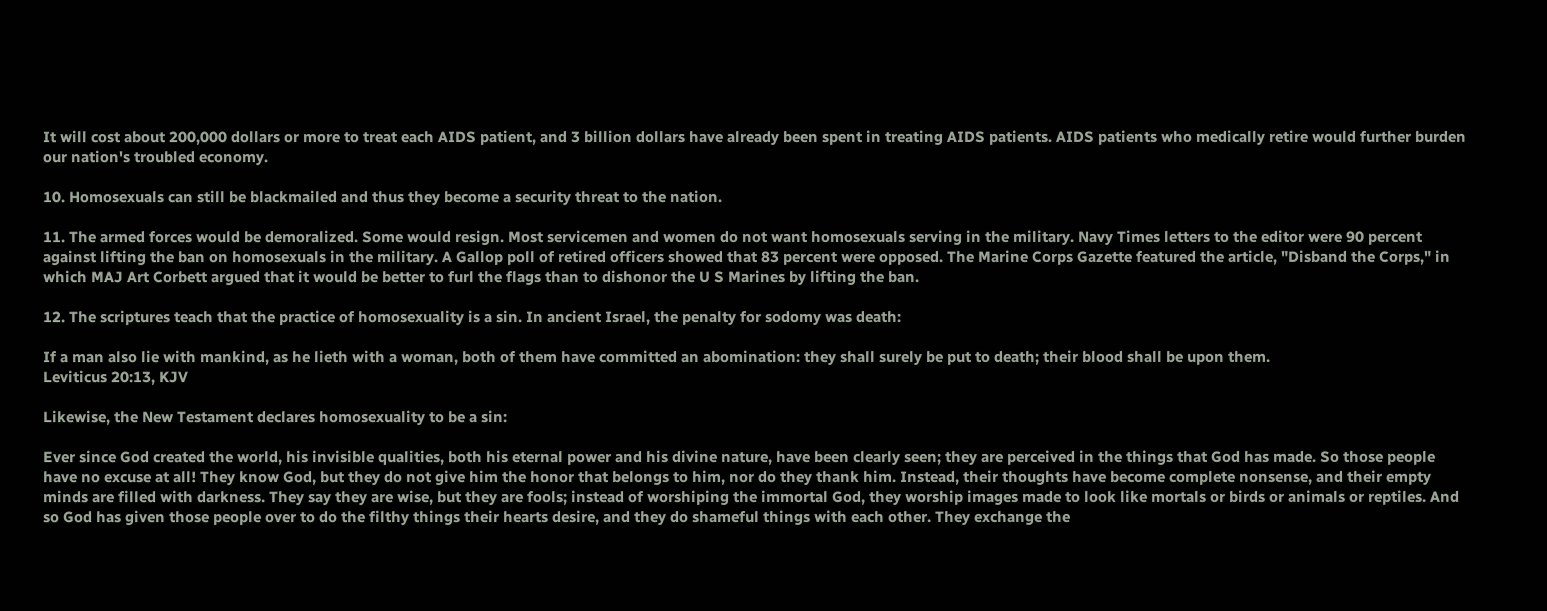It will cost about 200,000 dollars or more to treat each AIDS patient, and 3 billion dollars have already been spent in treating AIDS patients. AIDS patients who medically retire would further burden our nation's troubled economy.

10. Homosexuals can still be blackmailed and thus they become a security threat to the nation.

11. The armed forces would be demoralized. Some would resign. Most servicemen and women do not want homosexuals serving in the military. Navy Times letters to the editor were 90 percent against lifting the ban on homosexuals in the military. A Gallop poll of retired officers showed that 83 percent were opposed. The Marine Corps Gazette featured the article, "Disband the Corps," in which MAJ Art Corbett argued that it would be better to furl the flags than to dishonor the U S Marines by lifting the ban.

12. The scriptures teach that the practice of homosexuality is a sin. In ancient Israel, the penalty for sodomy was death:

If a man also lie with mankind, as he lieth with a woman, both of them have committed an abomination: they shall surely be put to death; their blood shall be upon them.
Leviticus 20:13, KJV

Likewise, the New Testament declares homosexuality to be a sin:

Ever since God created the world, his invisible qualities, both his eternal power and his divine nature, have been clearly seen; they are perceived in the things that God has made. So those people have no excuse at all! They know God, but they do not give him the honor that belongs to him, nor do they thank him. Instead, their thoughts have become complete nonsense, and their empty minds are filled with darkness. They say they are wise, but they are fools; instead of worshiping the immortal God, they worship images made to look like mortals or birds or animals or reptiles. And so God has given those people over to do the filthy things their hearts desire, and they do shameful things with each other. They exchange the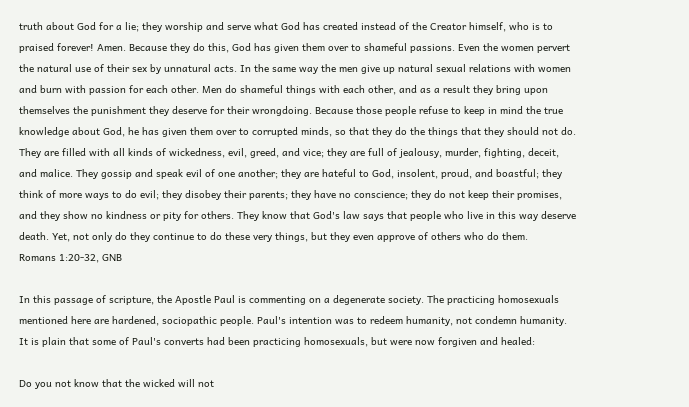truth about God for a lie; they worship and serve what God has created instead of the Creator himself, who is to praised forever! Amen. Because they do this, God has given them over to shameful passions. Even the women pervert the natural use of their sex by unnatural acts. In the same way the men give up natural sexual relations with women and burn with passion for each other. Men do shameful things with each other, and as a result they bring upon themselves the punishment they deserve for their wrongdoing. Because those people refuse to keep in mind the true knowledge about God, he has given them over to corrupted minds, so that they do the things that they should not do. They are filled with all kinds of wickedness, evil, greed, and vice; they are full of jealousy, murder, fighting, deceit, and malice. They gossip and speak evil of one another; they are hateful to God, insolent, proud, and boastful; they think of more ways to do evil; they disobey their parents; they have no conscience; they do not keep their promises, and they show no kindness or pity for others. They know that God's law says that people who live in this way deserve death. Yet, not only do they continue to do these very things, but they even approve of others who do them.
Romans 1:20-32, GNB

In this passage of scripture, the Apostle Paul is commenting on a degenerate society. The practicing homosexuals mentioned here are hardened, sociopathic people. Paul's intention was to redeem humanity, not condemn humanity. It is plain that some of Paul's converts had been practicing homosexuals, but were now forgiven and healed:

Do you not know that the wicked will not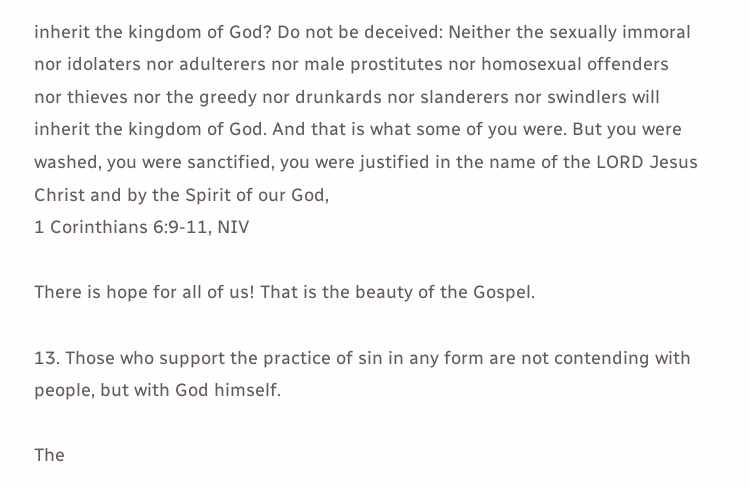inherit the kingdom of God? Do not be deceived: Neither the sexually immoral nor idolaters nor adulterers nor male prostitutes nor homosexual offenders nor thieves nor the greedy nor drunkards nor slanderers nor swindlers will inherit the kingdom of God. And that is what some of you were. But you were washed, you were sanctified, you were justified in the name of the LORD Jesus Christ and by the Spirit of our God,
1 Corinthians 6:9-11, NIV

There is hope for all of us! That is the beauty of the Gospel.

13. Those who support the practice of sin in any form are not contending with people, but with God himself.

The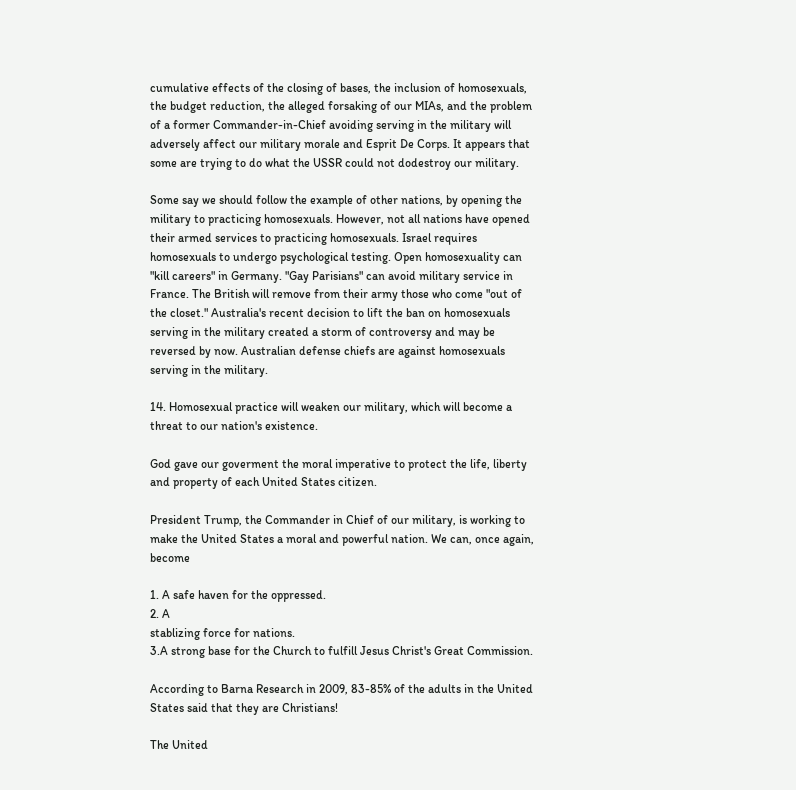cumulative effects of the closing of bases, the inclusion of homosexuals, the budget reduction, the alleged forsaking of our MIAs, and the problem of a former Commander-in-Chief avoiding serving in the military will adversely affect our military morale and Esprit De Corps. It appears that some are trying to do what the USSR could not dodestroy our military.

Some say we should follow the example of other nations, by opening the military to practicing homosexuals. However, not all nations have opened their armed services to practicing homosexuals. Israel requires homosexuals to undergo psychological testing. Open homosexuality can "kill careers" in Germany. "Gay Parisians" can avoid military service in France. The British will remove from their army those who come "out of the closet." Australia's recent decision to lift the ban on homosexuals serving in the military created a storm of controversy and may be reversed by now. Australian defense chiefs are against homosexuals serving in the military.

14. Homosexual practice will weaken our military, which will become a threat to our nation's existence.

God gave our goverment the moral imperative to protect the life, liberty and property of each United States citizen.

President Trump, the Commander in Chief of our military, is working to make the United States a moral and powerful nation. We can, once again, become

1. A safe haven for the oppressed.
2. A
stablizing force for nations.
3.A strong base for the Church to fulfill Jesus Christ's Great Commission.

According to Barna Research in 2009, 83-85% of the adults in the United States said that they are Christians!

The United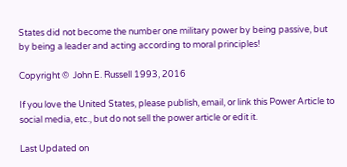States did not become the number one military power by being passive, but by being a leader and acting according to moral principles!

Copyright ©  John E. Russell 1993, 2016

If you love the United States, please publish, email, or link this Power Article to social media, etc., but do not sell the power article or edit it.

Last Updated on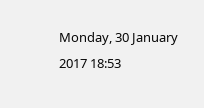Monday, 30 January 2017 18:53